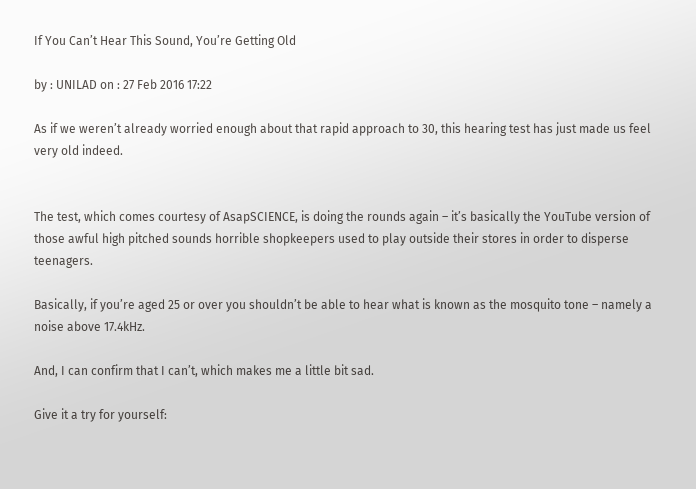If You Can’t Hear This Sound, You’re Getting Old

by : UNILAD on : 27 Feb 2016 17:22

As if we weren’t already worried enough about that rapid approach to 30, this hearing test has just made us feel very old indeed.


The test, which comes courtesy of AsapSCIENCE, is doing the rounds again – it’s basically the YouTube version of those awful high pitched sounds horrible shopkeepers used to play outside their stores in order to disperse teenagers.

Basically, if you’re aged 25 or over you shouldn’t be able to hear what is known as the mosquito tone – namely a noise above 17.4kHz.

And, I can confirm that I can’t, which makes me a little bit sad.

Give it a try for yourself: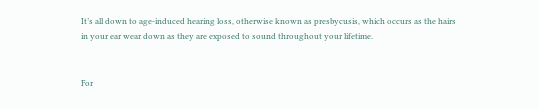It’s all down to age-induced hearing loss, otherwise known as presbycusis, which occurs as the hairs in your ear wear down as they are exposed to sound throughout your lifetime.


For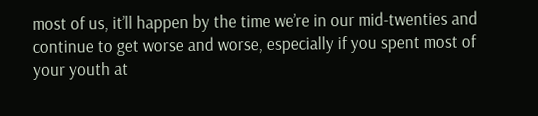most of us, it’ll happen by the time we’re in our mid-twenties and continue to get worse and worse, especially if you spent most of your youth at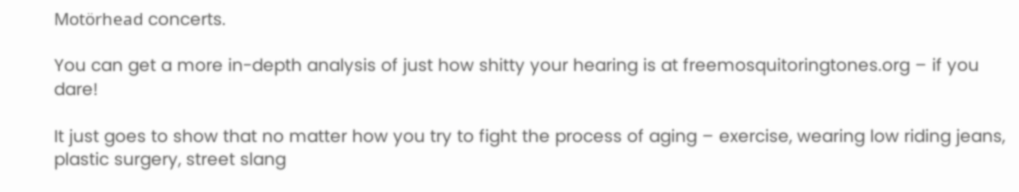Motörhead concerts.

You can get a more in-depth analysis of just how shitty your hearing is at freemosquitoringtones.org – if you dare!

It just goes to show that no matter how you try to fight the process of aging – exercise, wearing low riding jeans, plastic surgery, street slang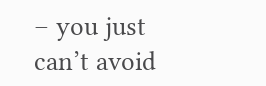– you just can’t avoid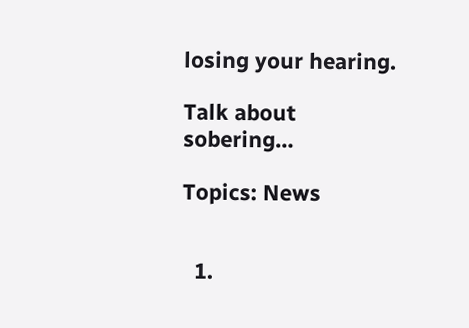losing your hearing.

Talk about sobering…

Topics: News


  1.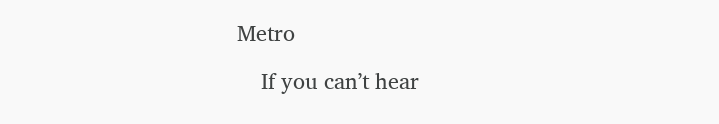Metro

    If you can’t hear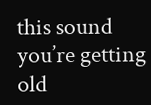this sound you’re getting old